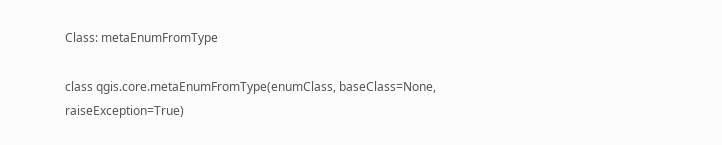Class: metaEnumFromType

class qgis.core.metaEnumFromType(enumClass, baseClass=None, raiseException=True)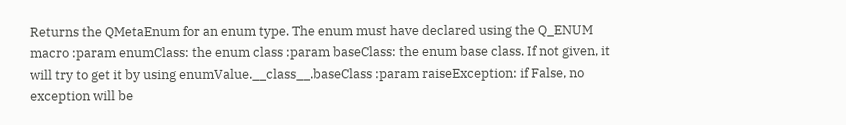Returns the QMetaEnum for an enum type. The enum must have declared using the Q_ENUM macro :param enumClass: the enum class :param baseClass: the enum base class. If not given, it will try to get it by using enumValue.__class__.baseClass :param raiseException: if False, no exception will be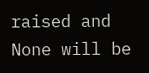raised and None will be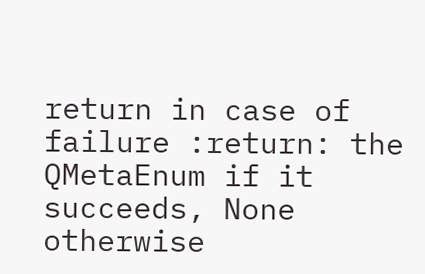return in case of failure :return: the QMetaEnum if it succeeds, None otherwise